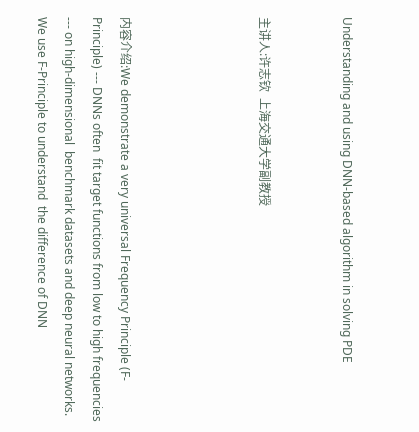Understanding and using DNN-based algorithm in solving PDE


主讲人:许志钦  上海交通大学副教授




内容介绍:We demonstrate a very universal Frequency Principle (F-Principle) --- DNNs often  fit target functions from low to high frequencies --- on high-dimensional  benchmark datasets and deep neural networks. We use F-Principle to understand  the difference of DNN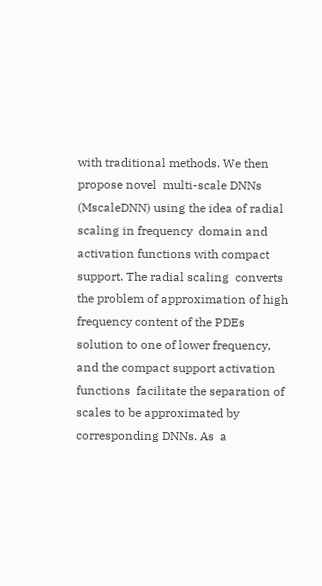with traditional methods. We then propose novel  multi-scale DNNs (MscaleDNN) using the idea of radial scaling in frequency  domain and activation functions with compact support. The radial scaling  converts the problem of approximation of high frequency content of the PDEs  solution to one of lower frequency, and the compact support activation functions  facilitate the separation of scales to be approximated by corresponding DNNs. As  a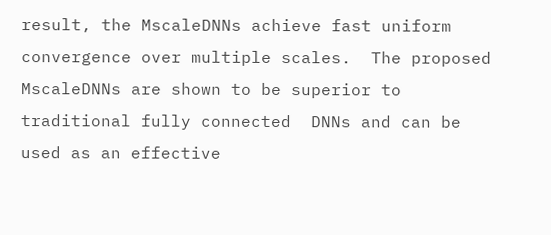result, the MscaleDNNs achieve fast uniform convergence over multiple scales.  The proposed MscaleDNNs are shown to be superior to traditional fully connected  DNNs and can be used as an effective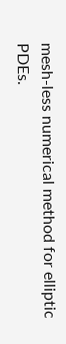mesh-less numerical method for elliptic  PDEs.